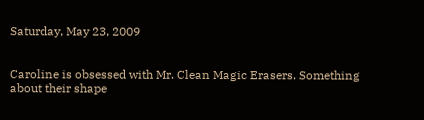Saturday, May 23, 2009


Caroline is obsessed with Mr. Clean Magic Erasers. Something about their shape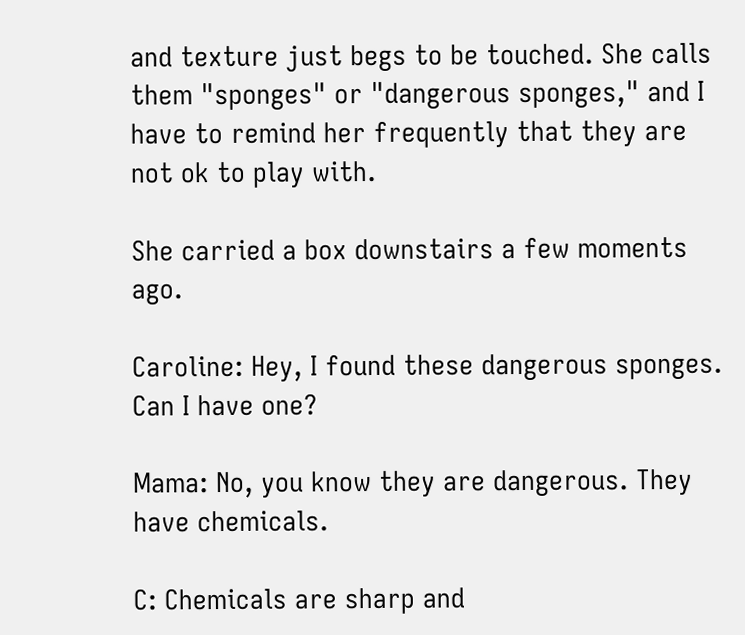and texture just begs to be touched. She calls them "sponges" or "dangerous sponges," and I have to remind her frequently that they are not ok to play with.

She carried a box downstairs a few moments ago.

Caroline: Hey, I found these dangerous sponges. Can I have one?

Mama: No, you know they are dangerous. They have chemicals.

C: Chemicals are sharp and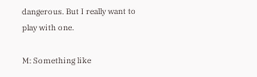dangerous. But I really want to play with one.

M: Something like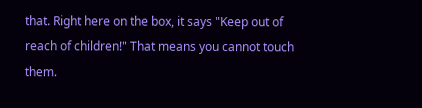that. Right here on the box, it says "Keep out of reach of children!" That means you cannot touch them.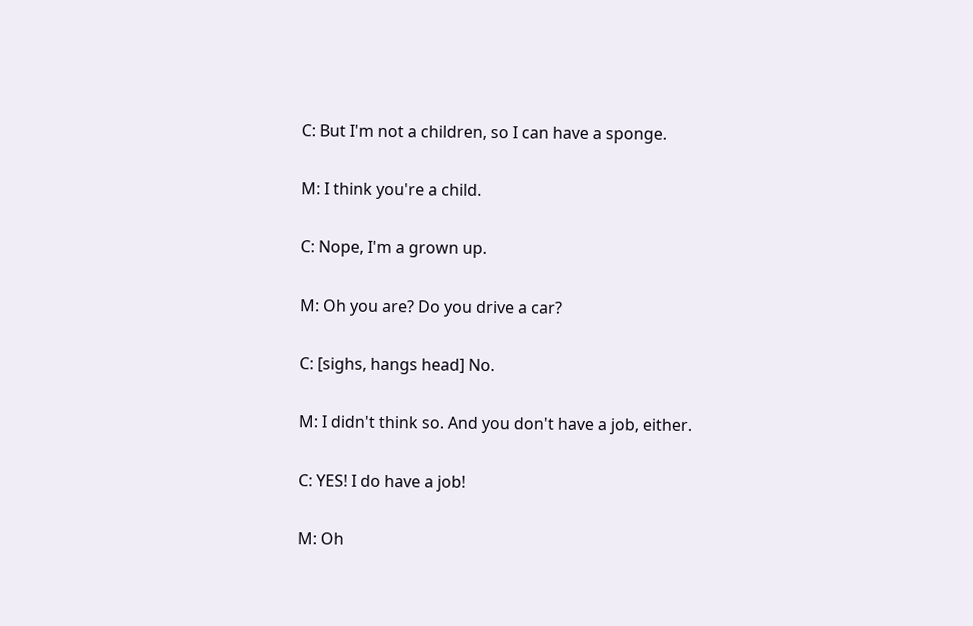C: But I'm not a children, so I can have a sponge.

M: I think you're a child.

C: Nope, I'm a grown up.

M: Oh you are? Do you drive a car?

C: [sighs, hangs head] No.

M: I didn't think so. And you don't have a job, either.

C: YES! I do have a job!

M: Oh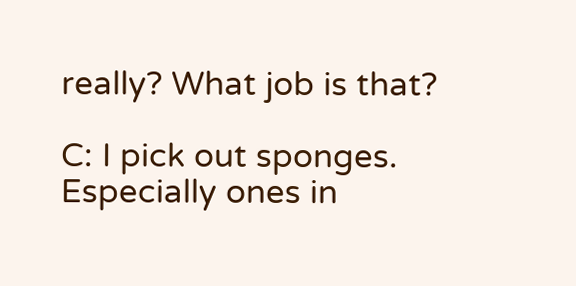really? What job is that?

C: I pick out sponges. Especially ones in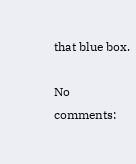that blue box.

No comments: